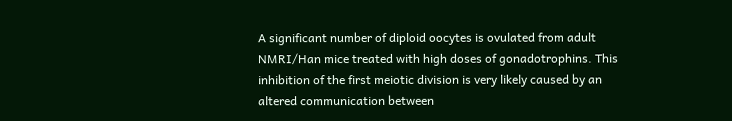A significant number of diploid oocytes is ovulated from adult NMRI/Han mice treated with high doses of gonadotrophins. This inhibition of the first meiotic division is very likely caused by an altered communication between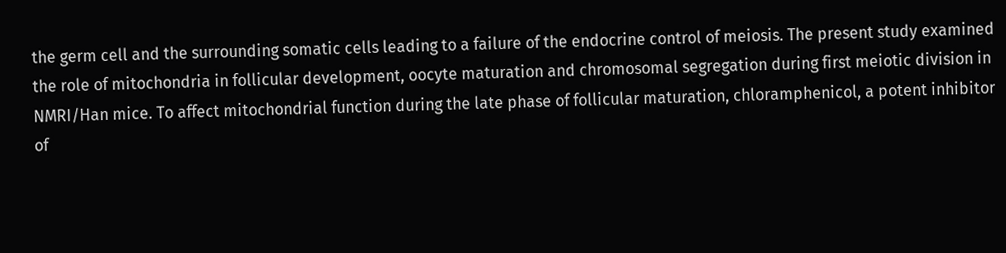the germ cell and the surrounding somatic cells leading to a failure of the endocrine control of meiosis. The present study examined the role of mitochondria in follicular development, oocyte maturation and chromosomal segregation during first meiotic division in NMRI/Han mice. To affect mitochondrial function during the late phase of follicular maturation, chloramphenicol, a potent inhibitor of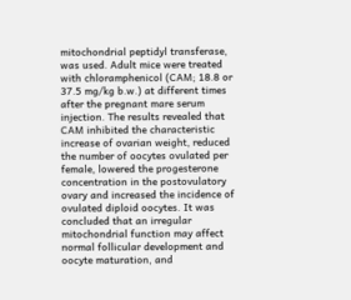mitochondrial peptidyl transferase, was used. Adult mice were treated with chloramphenicol (CAM; 18.8 or 37.5 mg/kg b.w.) at different times after the pregnant mare serum injection. The results revealed that CAM inhibited the characteristic increase of ovarian weight, reduced the number of oocytes ovulated per female, lowered the progesterone concentration in the postovulatory ovary and increased the incidence of ovulated diploid oocytes. It was concluded that an irregular mitochondrial function may affect normal follicular development and oocyte maturation, and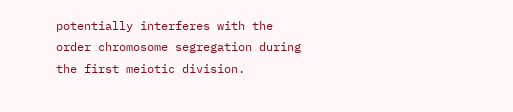potentially interferes with the order chromosome segregation during the first meiotic division.